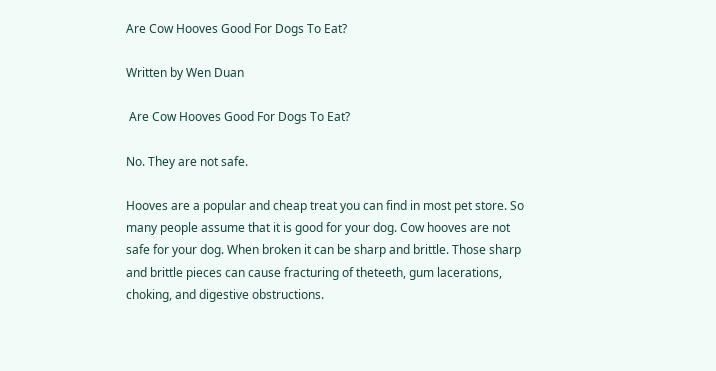Are Cow Hooves Good For Dogs To Eat?

Written by Wen Duan

 Are Cow Hooves Good For Dogs To Eat?

No. They are not safe.

Hooves are a popular and cheap treat you can find in most pet store. So many people assume that it is good for your dog. Cow hooves are not safe for your dog. When broken it can be sharp and brittle. Those sharp and brittle pieces can cause fracturing of theteeth, gum lacerations, choking, and digestive obstructions.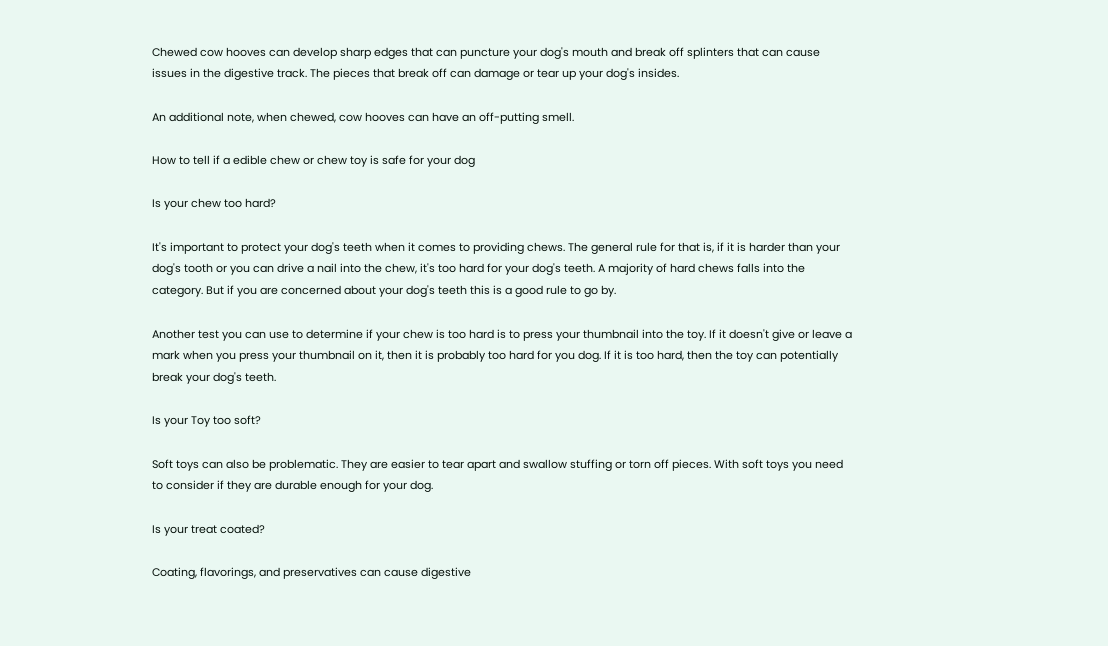Chewed cow hooves can develop sharp edges that can puncture your dog's mouth and break off splinters that can cause issues in the digestive track. The pieces that break off can damage or tear up your dog's insides.

An additional note, when chewed, cow hooves can have an off-putting smell.

How to tell if a edible chew or chew toy is safe for your dog

Is your chew too hard?

It's important to protect your dog's teeth when it comes to providing chews. The general rule for that is, if it is harder than your dog's tooth or you can drive a nail into the chew, it's too hard for your dog's teeth. A majority of hard chews falls into the category. But if you are concerned about your dog's teeth this is a good rule to go by.

Another test you can use to determine if your chew is too hard is to press your thumbnail into the toy. If it doesn't give or leave a mark when you press your thumbnail on it, then it is probably too hard for you dog. If it is too hard, then the toy can potentially break your dog's teeth.

Is your Toy too soft?

Soft toys can also be problematic. They are easier to tear apart and swallow stuffing or torn off pieces. With soft toys you need to consider if they are durable enough for your dog.

Is your treat coated?

Coating, flavorings, and preservatives can cause digestive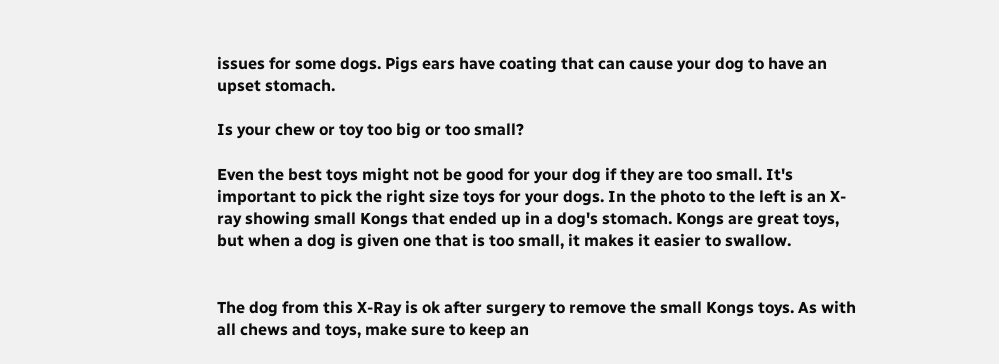issues for some dogs. Pigs ears have coating that can cause your dog to have an upset stomach.

Is your chew or toy too big or too small?

Even the best toys might not be good for your dog if they are too small. It's important to pick the right size toys for your dogs. In the photo to the left is an X-ray showing small Kongs that ended up in a dog's stomach. Kongs are great toys, but when a dog is given one that is too small, it makes it easier to swallow.


The dog from this X-Ray is ok after surgery to remove the small Kongs toys. As with all chews and toys, make sure to keep an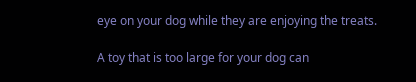eye on your dog while they are enjoying the treats.

A toy that is too large for your dog can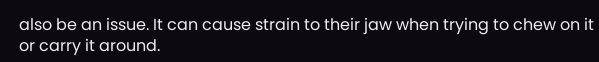also be an issue. It can cause strain to their jaw when trying to chew on it or carry it around.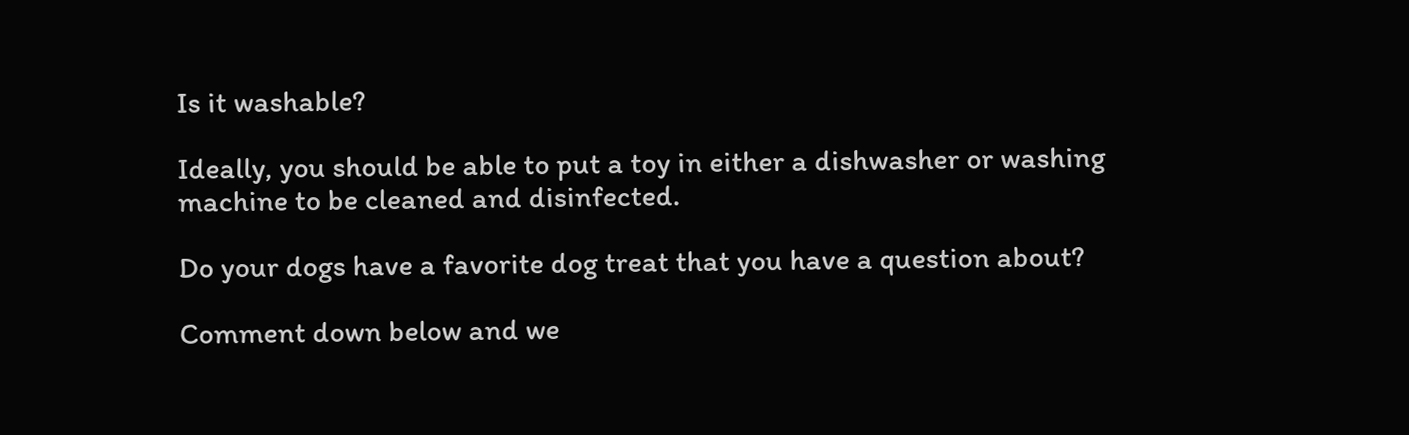Is it washable?

Ideally, you should be able to put a toy in either a dishwasher or washing machine to be cleaned and disinfected.

Do your dogs have a favorite dog treat that you have a question about?

Comment down below and we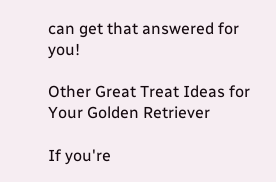can get that answered for you!

Other Great Treat Ideas for Your Golden Retriever

If you're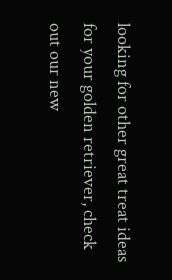looking for other great treat ideas for your golden retriever, check out our new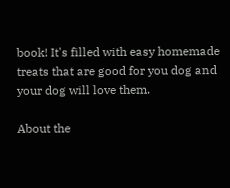book! It's filled with easy homemade treats that are good for you dog and your dog will love them.

About the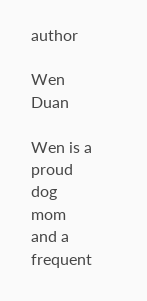author

Wen Duan

Wen is a proud dog mom and a frequent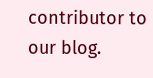contributor to our blog.